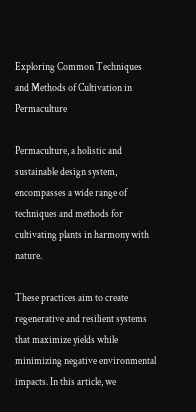Exploring Common Techniques and Methods of Cultivation in Permaculture

Permaculture, a holistic and sustainable design system, encompasses a wide range of techniques and methods for cultivating plants in harmony with nature.

These practices aim to create regenerative and resilient systems that maximize yields while minimizing negative environmental impacts. In this article, we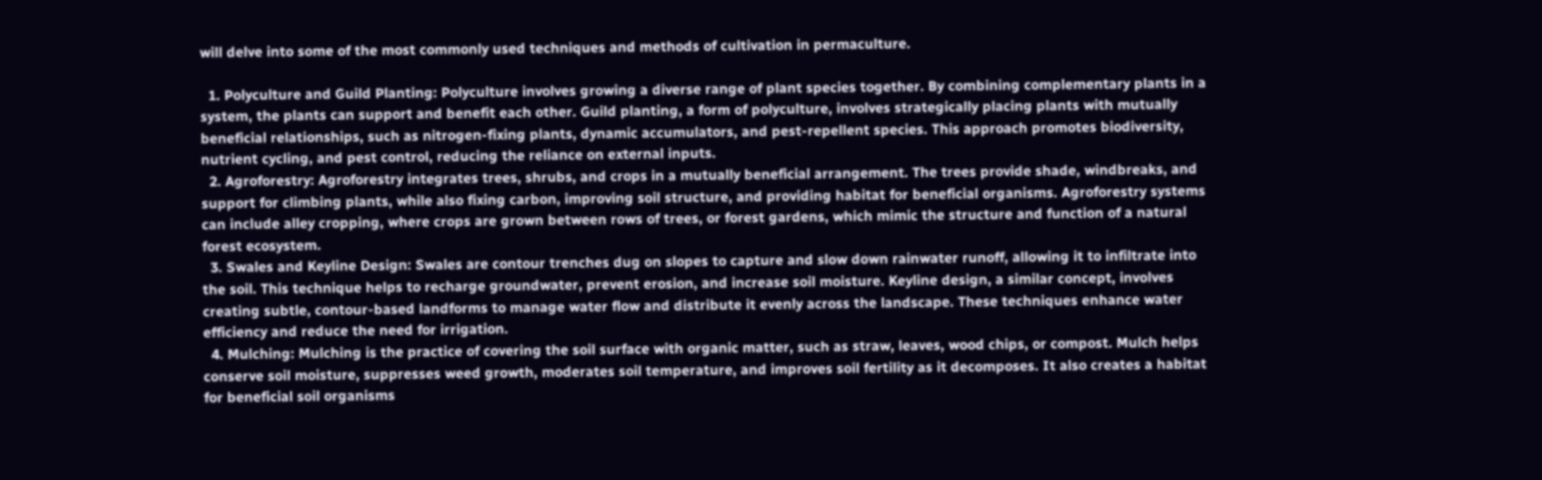will delve into some of the most commonly used techniques and methods of cultivation in permaculture.

  1. Polyculture and Guild Planting: Polyculture involves growing a diverse range of plant species together. By combining complementary plants in a system, the plants can support and benefit each other. Guild planting, a form of polyculture, involves strategically placing plants with mutually beneficial relationships, such as nitrogen-fixing plants, dynamic accumulators, and pest-repellent species. This approach promotes biodiversity, nutrient cycling, and pest control, reducing the reliance on external inputs.
  2. Agroforestry: Agroforestry integrates trees, shrubs, and crops in a mutually beneficial arrangement. The trees provide shade, windbreaks, and support for climbing plants, while also fixing carbon, improving soil structure, and providing habitat for beneficial organisms. Agroforestry systems can include alley cropping, where crops are grown between rows of trees, or forest gardens, which mimic the structure and function of a natural forest ecosystem.
  3. Swales and Keyline Design: Swales are contour trenches dug on slopes to capture and slow down rainwater runoff, allowing it to infiltrate into the soil. This technique helps to recharge groundwater, prevent erosion, and increase soil moisture. Keyline design, a similar concept, involves creating subtle, contour-based landforms to manage water flow and distribute it evenly across the landscape. These techniques enhance water efficiency and reduce the need for irrigation.
  4. Mulching: Mulching is the practice of covering the soil surface with organic matter, such as straw, leaves, wood chips, or compost. Mulch helps conserve soil moisture, suppresses weed growth, moderates soil temperature, and improves soil fertility as it decomposes. It also creates a habitat for beneficial soil organisms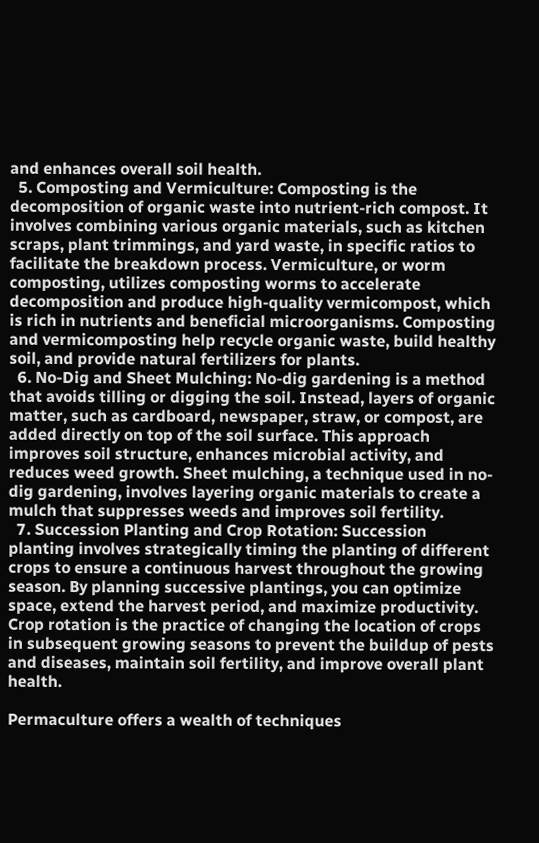and enhances overall soil health.
  5. Composting and Vermiculture: Composting is the decomposition of organic waste into nutrient-rich compost. It involves combining various organic materials, such as kitchen scraps, plant trimmings, and yard waste, in specific ratios to facilitate the breakdown process. Vermiculture, or worm composting, utilizes composting worms to accelerate decomposition and produce high-quality vermicompost, which is rich in nutrients and beneficial microorganisms. Composting and vermicomposting help recycle organic waste, build healthy soil, and provide natural fertilizers for plants.
  6. No-Dig and Sheet Mulching: No-dig gardening is a method that avoids tilling or digging the soil. Instead, layers of organic matter, such as cardboard, newspaper, straw, or compost, are added directly on top of the soil surface. This approach improves soil structure, enhances microbial activity, and reduces weed growth. Sheet mulching, a technique used in no-dig gardening, involves layering organic materials to create a mulch that suppresses weeds and improves soil fertility.
  7. Succession Planting and Crop Rotation: Succession planting involves strategically timing the planting of different crops to ensure a continuous harvest throughout the growing season. By planning successive plantings, you can optimize space, extend the harvest period, and maximize productivity. Crop rotation is the practice of changing the location of crops in subsequent growing seasons to prevent the buildup of pests and diseases, maintain soil fertility, and improve overall plant health.

Permaculture offers a wealth of techniques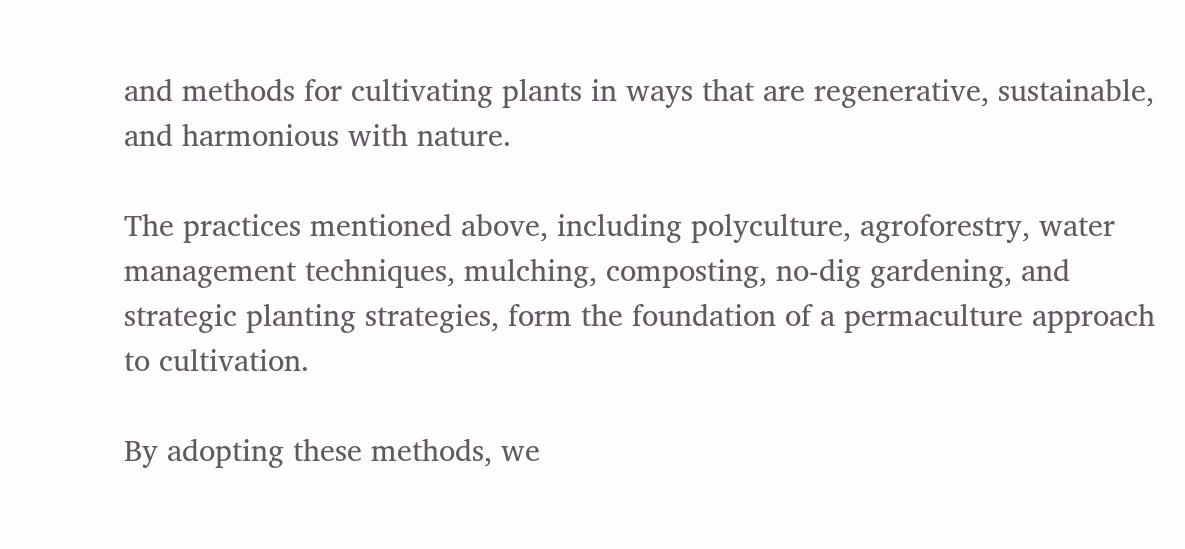and methods for cultivating plants in ways that are regenerative, sustainable, and harmonious with nature.

The practices mentioned above, including polyculture, agroforestry, water management techniques, mulching, composting, no-dig gardening, and strategic planting strategies, form the foundation of a permaculture approach to cultivation.

By adopting these methods, we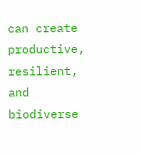can create productive, resilient, and biodiverse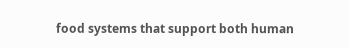food systems that support both human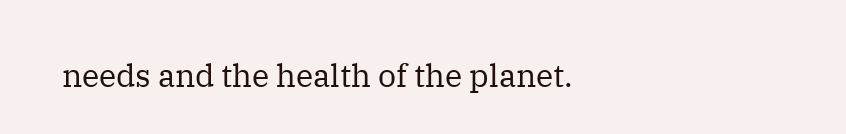needs and the health of the planet.